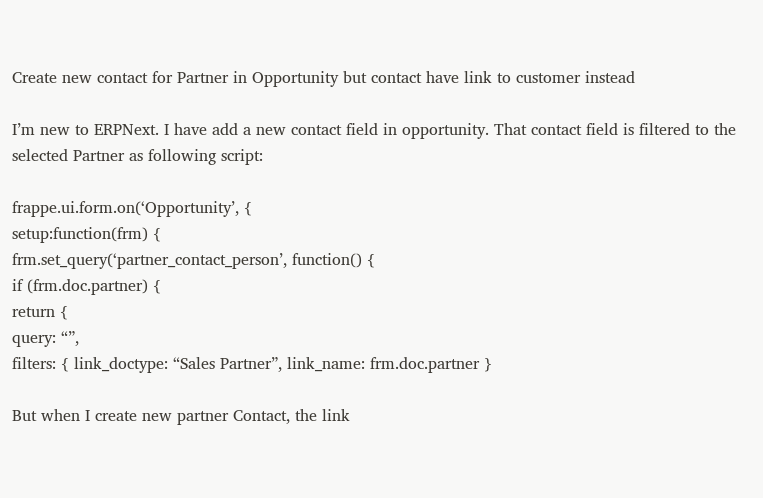Create new contact for Partner in Opportunity but contact have link to customer instead

I’m new to ERPNext. I have add a new contact field in opportunity. That contact field is filtered to the selected Partner as following script:

frappe.ui.form.on(‘Opportunity’, {
setup:function(frm) {
frm.set_query(‘partner_contact_person’, function() {
if (frm.doc.partner) {
return {
query: “”,
filters: { link_doctype: “Sales Partner”, link_name: frm.doc.partner }

But when I create new partner Contact, the link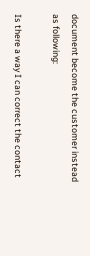document become the customer instead as following:

Is there a way I can correct the contact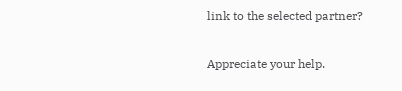link to the selected partner?

Appreciate your help.